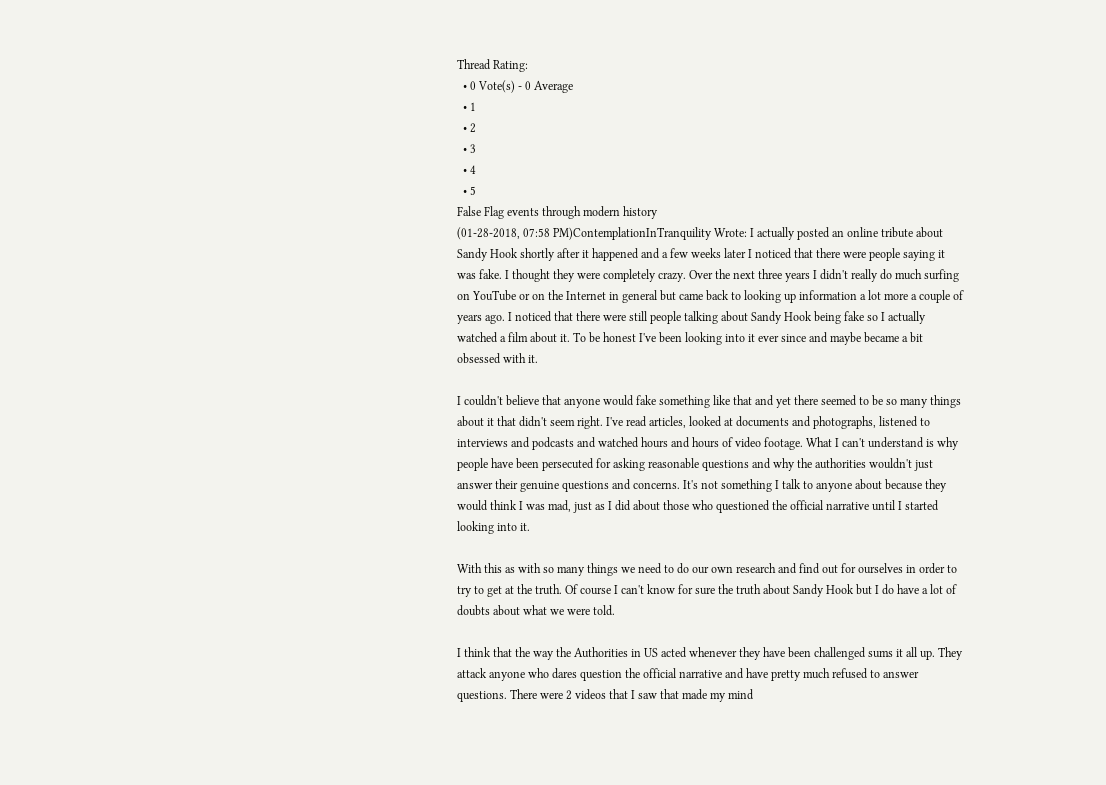Thread Rating:
  • 0 Vote(s) - 0 Average
  • 1
  • 2
  • 3
  • 4
  • 5
False Flag events through modern history
(01-28-2018, 07:58 PM)ContemplationInTranquility Wrote: I actually posted an online tribute about Sandy Hook shortly after it happened and a few weeks later I noticed that there were people saying it was fake. I thought they were completely crazy. Over the next three years I didn't really do much surfing on YouTube or on the Internet in general but came back to looking up information a lot more a couple of years ago. I noticed that there were still people talking about Sandy Hook being fake so I actually watched a film about it. To be honest I've been looking into it ever since and maybe became a bit obsessed with it.

I couldn't believe that anyone would fake something like that and yet there seemed to be so many things about it that didn't seem right. I've read articles, looked at documents and photographs, listened to interviews and podcasts and watched hours and hours of video footage. What I can't understand is why people have been persecuted for asking reasonable questions and why the authorities wouldn't just answer their genuine questions and concerns. It's not something I talk to anyone about because they would think I was mad, just as I did about those who questioned the official narrative until I started looking into it.

With this as with so many things we need to do our own research and find out for ourselves in order to try to get at the truth. Of course I can't know for sure the truth about Sandy Hook but I do have a lot of doubts about what we were told.

I think that the way the Authorities in US acted whenever they have been challenged sums it all up. They attack anyone who dares question the official narrative and have pretty much refused to answer questions. There were 2 videos that I saw that made my mind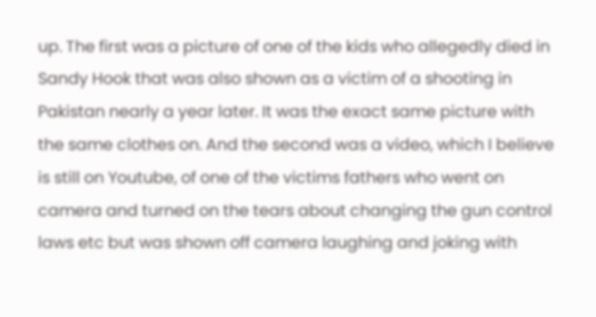up. The first was a picture of one of the kids who allegedly died in Sandy Hook that was also shown as a victim of a shooting in Pakistan nearly a year later. It was the exact same picture with the same clothes on. And the second was a video, which I believe is still on Youtube, of one of the victims fathers who went on camera and turned on the tears about changing the gun control laws etc but was shown off camera laughing and joking with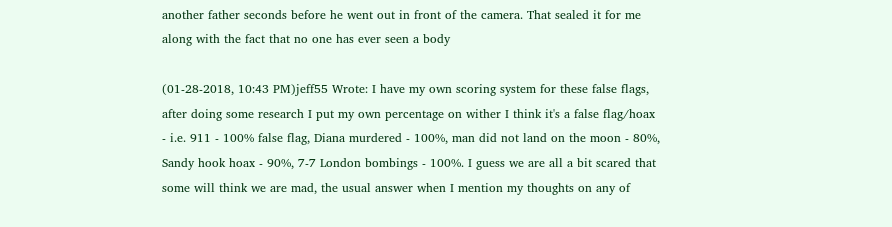another father seconds before he went out in front of the camera. That sealed it for me along with the fact that no one has ever seen a body

(01-28-2018, 10:43 PM)jeff55 Wrote: I have my own scoring system for these false flags, after doing some research I put my own percentage on wither I think it's a false flag/hoax - i.e. 911 - 100% false flag, Diana murdered - 100%, man did not land on the moon - 80%, Sandy hook hoax - 90%, 7-7 London bombings - 100%. I guess we are all a bit scared that some will think we are mad, the usual answer when I mention my thoughts on any of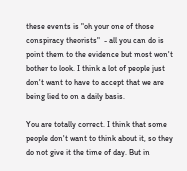these events is "oh your one of those conspiracy theorists"  - all you can do is point them to the evidence but most won't bother to look. I think a lot of people just don't want to have to accept that we are being lied to on a daily basis.

You are totally correct. I think that some people don't want to think about it, so they do not give it the time of day. But in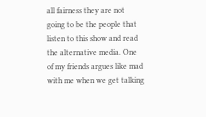all fairness they are not going to be the people that listen to this show and read the alternative media. One of my friends argues like mad with me when we get talking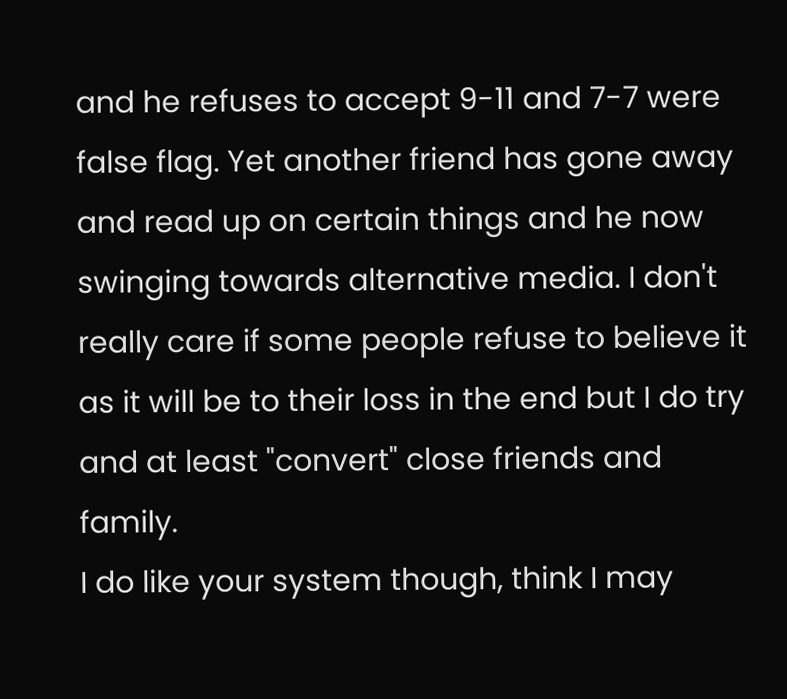and he refuses to accept 9-11 and 7-7 were false flag. Yet another friend has gone away and read up on certain things and he now swinging towards alternative media. I don't  really care if some people refuse to believe it as it will be to their loss in the end but I do try and at least "convert" close friends and family.
I do like your system though, think I may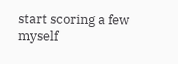start scoring a few myself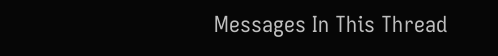Messages In This Thread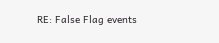RE: False Flag events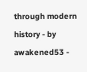through modern history - by awakened53 -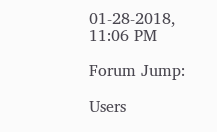01-28-2018, 11:06 PM

Forum Jump:

Users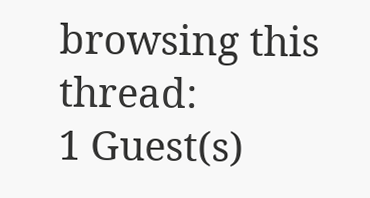browsing this thread:
1 Guest(s)